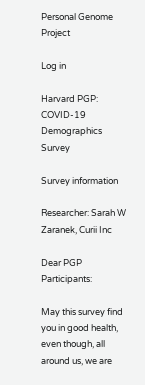Personal Genome Project

Log in

Harvard PGP: COVID-19 Demographics Survey

Survey information

Researcher: Sarah W Zaranek, Curii Inc

Dear PGP Participants:

May this survey find you in good health, even though, all around us, we are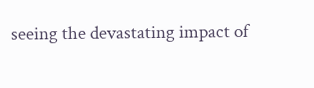seeing the devastating impact of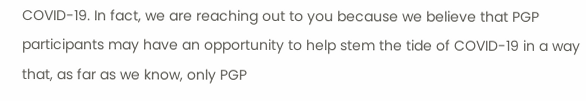COVID-19. In fact, we are reaching out to you because we believe that PGP participants may have an opportunity to help stem the tide of COVID-19 in a way that, as far as we know, only PGP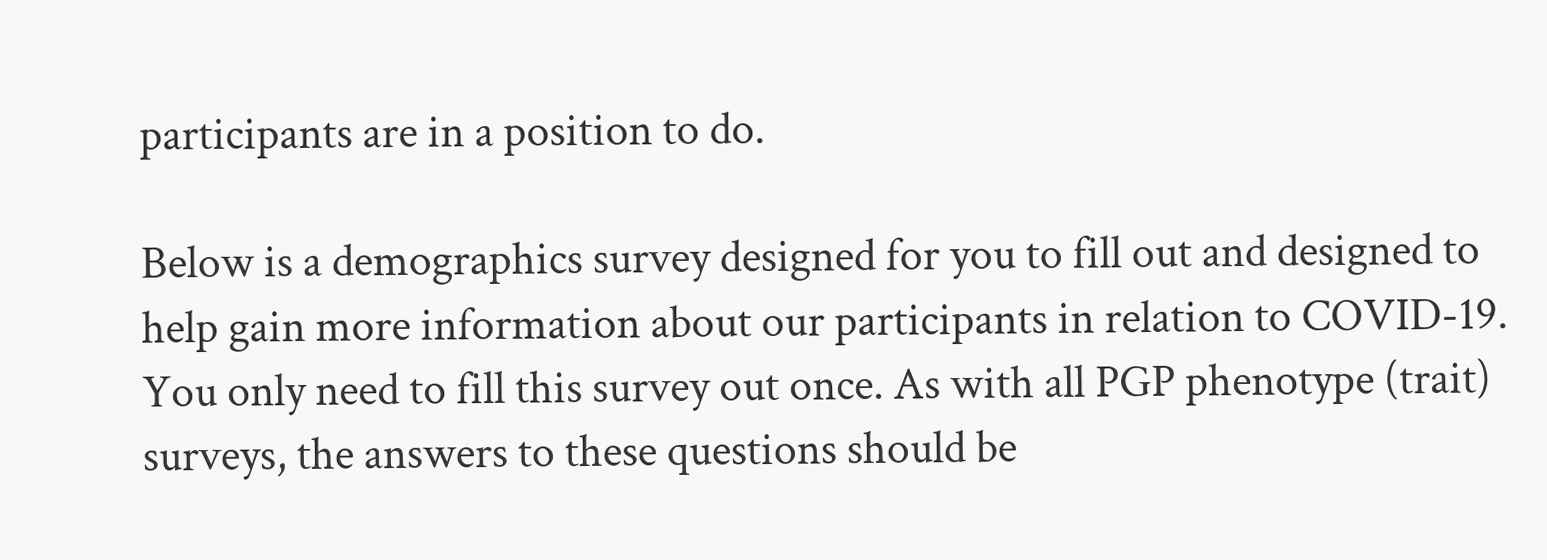participants are in a position to do.

Below is a demographics survey designed for you to fill out and designed to help gain more information about our participants in relation to COVID-19. You only need to fill this survey out once. As with all PGP phenotype (trait) surveys, the answers to these questions should be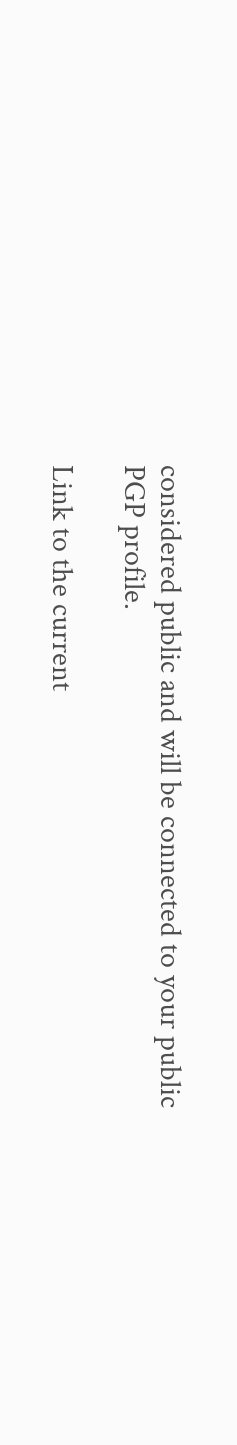considered public and will be connected to your public PGP profile.

Link to the current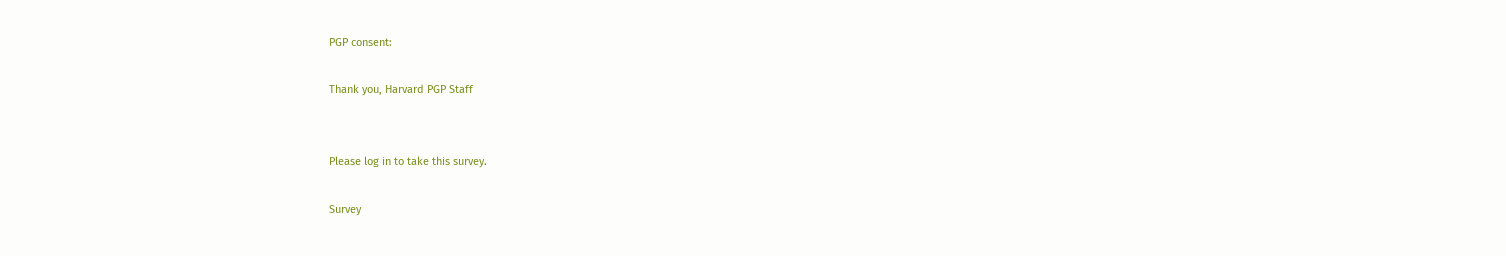PGP consent:

Thank you, Harvard PGP Staff


Please log in to take this survey.

Survey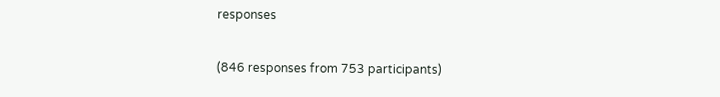responses

(846 responses from 753 participants)